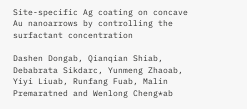Site-specific Ag coating on concave Au nanoarrows by controlling the surfactant concentration

Dashen Dongab, Qianqian Shiab, Debabrata Sikdarc, Yunmeng Zhaoab, Yiyi Liuab, Runfang Fuab, Malin Premaratned and Wenlong Cheng*ab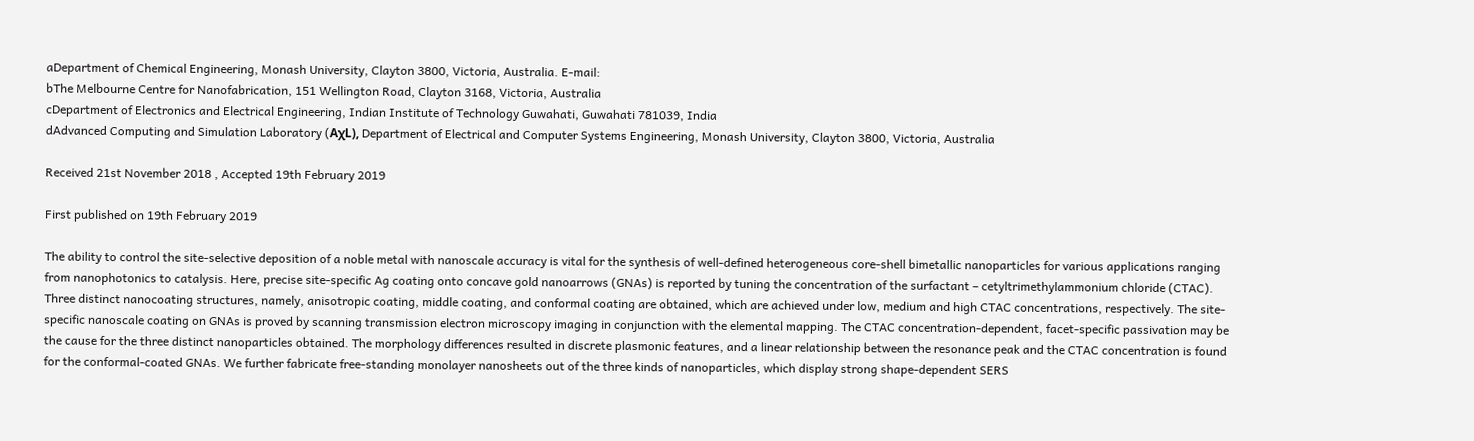aDepartment of Chemical Engineering, Monash University, Clayton 3800, Victoria, Australia. E-mail:
bThe Melbourne Centre for Nanofabrication, 151 Wellington Road, Clayton 3168, Victoria, Australia
cDepartment of Electronics and Electrical Engineering, Indian Institute of Technology Guwahati, Guwahati 781039, India
dAdvanced Computing and Simulation Laboratory (AχL), Department of Electrical and Computer Systems Engineering, Monash University, Clayton 3800, Victoria, Australia

Received 21st November 2018 , Accepted 19th February 2019

First published on 19th February 2019

The ability to control the site-selective deposition of a noble metal with nanoscale accuracy is vital for the synthesis of well-defined heterogeneous core-shell bimetallic nanoparticles for various applications ranging from nanophotonics to catalysis. Here, precise site-specific Ag coating onto concave gold nanoarrows (GNAs) is reported by tuning the concentration of the surfactant – cetyltrimethylammonium chloride (CTAC). Three distinct nanocoating structures, namely, anisotropic coating, middle coating, and conformal coating are obtained, which are achieved under low, medium and high CTAC concentrations, respectively. The site-specific nanoscale coating on GNAs is proved by scanning transmission electron microscopy imaging in conjunction with the elemental mapping. The CTAC concentration-dependent, facet-specific passivation may be the cause for the three distinct nanoparticles obtained. The morphology differences resulted in discrete plasmonic features, and a linear relationship between the resonance peak and the CTAC concentration is found for the conformal-coated GNAs. We further fabricate free-standing monolayer nanosheets out of the three kinds of nanoparticles, which display strong shape-dependent SERS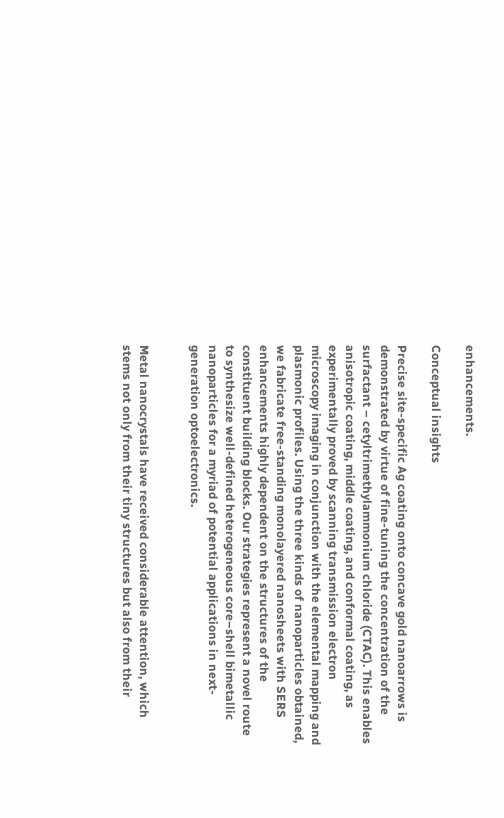enhancements.

Conceptual insights

Precise site-specific Ag coating onto concave gold nanoarrows is demonstrated by virtue of fine-tuning the concentration of the surfactant – cetyltrimethylammonium chloride (CTAC). This enables anisotropic coating, middle coating, and conformal coating, as experimentally proved by scanning transmission electron microscopy imaging in conjunction with the elemental mapping and plasmonic profiles. Using the three kinds of nanoparticles obtained, we fabricate free-standing monolayered nanosheets with SERS enhancements highly dependent on the structures of the constituent building blocks. Our strategies represent a novel route to synthesize well-defined heterogeneous core–shell bimetallic nanoparticles for a myriad of potential applications in next-generation optoelectronics.


Metal nanocrystals have received considerable attention, which stems not only from their tiny structures but also from their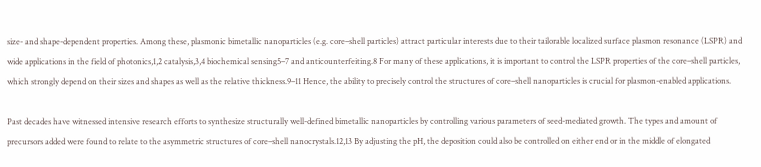size- and shape-dependent properties. Among these, plasmonic bimetallic nanoparticles (e.g. core–shell particles) attract particular interests due to their tailorable localized surface plasmon resonance (LSPR) and wide applications in the field of photonics,1,2 catalysis,3,4 biochemical sensing5–7 and anticounterfeiting.8 For many of these applications, it is important to control the LSPR properties of the core–shell particles, which strongly depend on their sizes and shapes as well as the relative thickness.9–11 Hence, the ability to precisely control the structures of core–shell nanoparticles is crucial for plasmon-enabled applications.

Past decades have witnessed intensive research efforts to synthesize structurally well-defined bimetallic nanoparticles by controlling various parameters of seed-mediated growth. The types and amount of precursors added were found to relate to the asymmetric structures of core–shell nanocrystals.12,13 By adjusting the pH, the deposition could also be controlled on either end or in the middle of elongated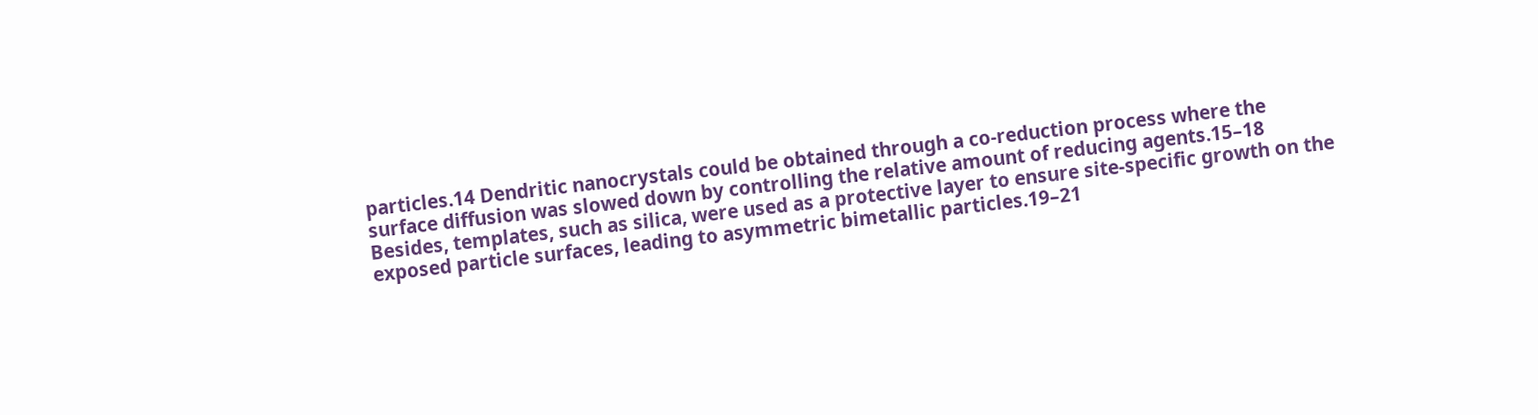particles.14 Dendritic nanocrystals could be obtained through a co-reduction process where the surface diffusion was slowed down by controlling the relative amount of reducing agents.15–18 Besides, templates, such as silica, were used as a protective layer to ensure site-specific growth on the exposed particle surfaces, leading to asymmetric bimetallic particles.19–21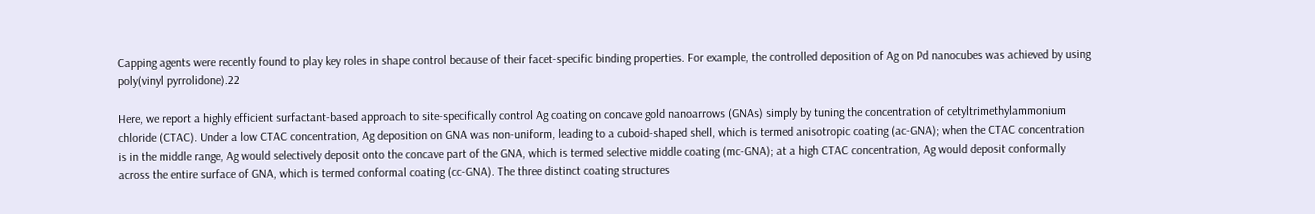Capping agents were recently found to play key roles in shape control because of their facet-specific binding properties. For example, the controlled deposition of Ag on Pd nanocubes was achieved by using poly(vinyl pyrrolidone).22

Here, we report a highly efficient surfactant-based approach to site-specifically control Ag coating on concave gold nanoarrows (GNAs) simply by tuning the concentration of cetyltrimethylammonium chloride (CTAC). Under a low CTAC concentration, Ag deposition on GNA was non-uniform, leading to a cuboid-shaped shell, which is termed anisotropic coating (ac-GNA); when the CTAC concentration is in the middle range, Ag would selectively deposit onto the concave part of the GNA, which is termed selective middle coating (mc-GNA); at a high CTAC concentration, Ag would deposit conformally across the entire surface of GNA, which is termed conformal coating (cc-GNA). The three distinct coating structures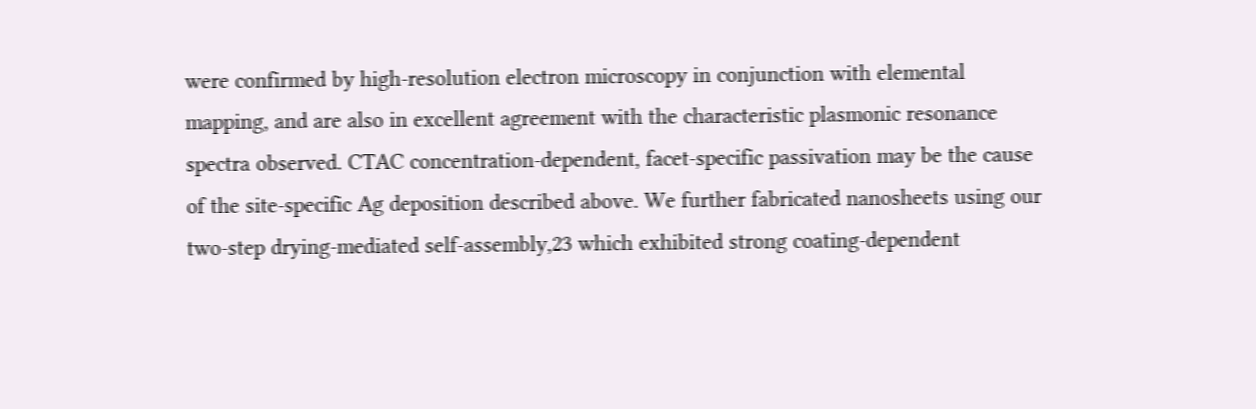were confirmed by high-resolution electron microscopy in conjunction with elemental mapping, and are also in excellent agreement with the characteristic plasmonic resonance spectra observed. CTAC concentration-dependent, facet-specific passivation may be the cause of the site-specific Ag deposition described above. We further fabricated nanosheets using our two-step drying-mediated self-assembly,23 which exhibited strong coating-dependent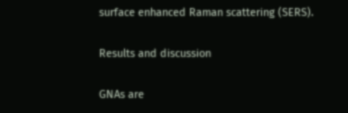surface enhanced Raman scattering (SERS).

Results and discussion

GNAs are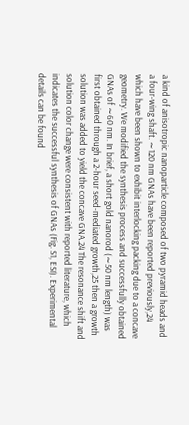a kind of anisotropic nanoparticle composed of two pyramid heads and a four-wing shaft. ∼120 nm GNAs have been reported previously,24 which have been shown to exhibit interlocking packing due to a concave geometry. We modified the synthesis process and successfully obtained GNAs of ∼60 nm. In brief, a short gold nanorod (∼50 nm length) was first obtained through a 2-hour seed-mediated growth,25 then a growth solution was added to yield the concave GNA.24 The resonance shift and solution color change were consistent with reported literature, which indicates the successful synthesis of GNAs (Fig. S1, ESI). Experimental details can be found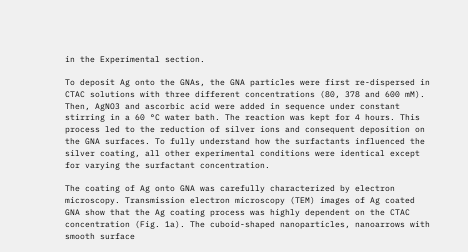in the Experimental section.

To deposit Ag onto the GNAs, the GNA particles were first re-dispersed in CTAC solutions with three different concentrations (80, 378 and 600 mM). Then, AgNO3 and ascorbic acid were added in sequence under constant stirring in a 60 °C water bath. The reaction was kept for 4 hours. This process led to the reduction of silver ions and consequent deposition on the GNA surfaces. To fully understand how the surfactants influenced the silver coating, all other experimental conditions were identical except for varying the surfactant concentration.

The coating of Ag onto GNA was carefully characterized by electron microscopy. Transmission electron microscopy (TEM) images of Ag coated GNA show that the Ag coating process was highly dependent on the CTAC concentration (Fig. 1a). The cuboid-shaped nanoparticles, nanoarrows with smooth surface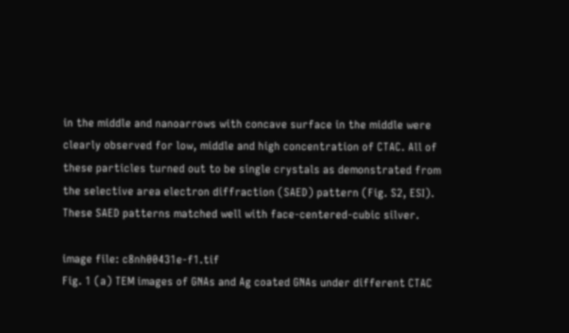in the middle and nanoarrows with concave surface in the middle were clearly observed for low, middle and high concentration of CTAC. All of these particles turned out to be single crystals as demonstrated from the selective area electron diffraction (SAED) pattern (Fig. S2, ESI). These SAED patterns matched well with face-centered-cubic silver.

image file: c8nh00431e-f1.tif
Fig. 1 (a) TEM images of GNAs and Ag coated GNAs under different CTAC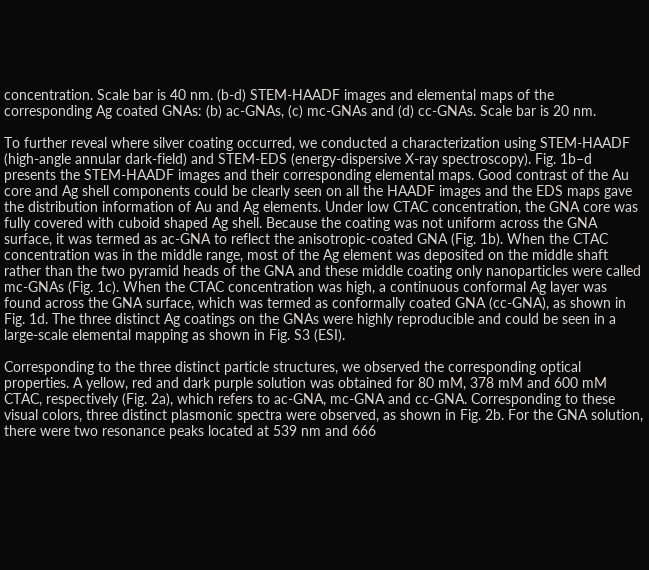concentration. Scale bar is 40 nm. (b-d) STEM-HAADF images and elemental maps of the corresponding Ag coated GNAs: (b) ac-GNAs, (c) mc-GNAs and (d) cc-GNAs. Scale bar is 20 nm.

To further reveal where silver coating occurred, we conducted a characterization using STEM-HAADF (high-angle annular dark-field) and STEM-EDS (energy-dispersive X-ray spectroscopy). Fig. 1b–d presents the STEM-HAADF images and their corresponding elemental maps. Good contrast of the Au core and Ag shell components could be clearly seen on all the HAADF images and the EDS maps gave the distribution information of Au and Ag elements. Under low CTAC concentration, the GNA core was fully covered with cuboid shaped Ag shell. Because the coating was not uniform across the GNA surface, it was termed as ac-GNA to reflect the anisotropic-coated GNA (Fig. 1b). When the CTAC concentration was in the middle range, most of the Ag element was deposited on the middle shaft rather than the two pyramid heads of the GNA and these middle coating only nanoparticles were called mc-GNAs (Fig. 1c). When the CTAC concentration was high, a continuous conformal Ag layer was found across the GNA surface, which was termed as conformally coated GNA (cc-GNA), as shown in Fig. 1d. The three distinct Ag coatings on the GNAs were highly reproducible and could be seen in a large-scale elemental mapping as shown in Fig. S3 (ESI).

Corresponding to the three distinct particle structures, we observed the corresponding optical properties. A yellow, red and dark purple solution was obtained for 80 mM, 378 mM and 600 mM CTAC, respectively (Fig. 2a), which refers to ac-GNA, mc-GNA and cc-GNA. Corresponding to these visual colors, three distinct plasmonic spectra were observed, as shown in Fig. 2b. For the GNA solution, there were two resonance peaks located at 539 nm and 666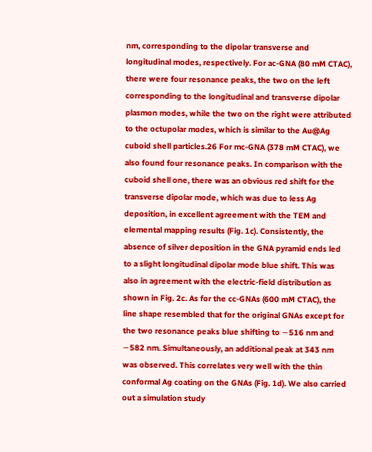nm, corresponding to the dipolar transverse and longitudinal modes, respectively. For ac-GNA (80 mM CTAC), there were four resonance peaks, the two on the left corresponding to the longitudinal and transverse dipolar plasmon modes, while the two on the right were attributed to the octupolar modes, which is similar to the Au@Ag cuboid shell particles.26 For mc-GNA (378 mM CTAC), we also found four resonance peaks. In comparison with the cuboid shell one, there was an obvious red shift for the transverse dipolar mode, which was due to less Ag deposition, in excellent agreement with the TEM and elemental mapping results (Fig. 1c). Consistently, the absence of silver deposition in the GNA pyramid ends led to a slight longitudinal dipolar mode blue shift. This was also in agreement with the electric-field distribution as shown in Fig. 2c. As for the cc-GNAs (600 mM CTAC), the line shape resembled that for the original GNAs except for the two resonance peaks blue shifting to ∼516 nm and ∼582 nm. Simultaneously, an additional peak at 343 nm was observed. This correlates very well with the thin conformal Ag coating on the GNAs (Fig. 1d). We also carried out a simulation study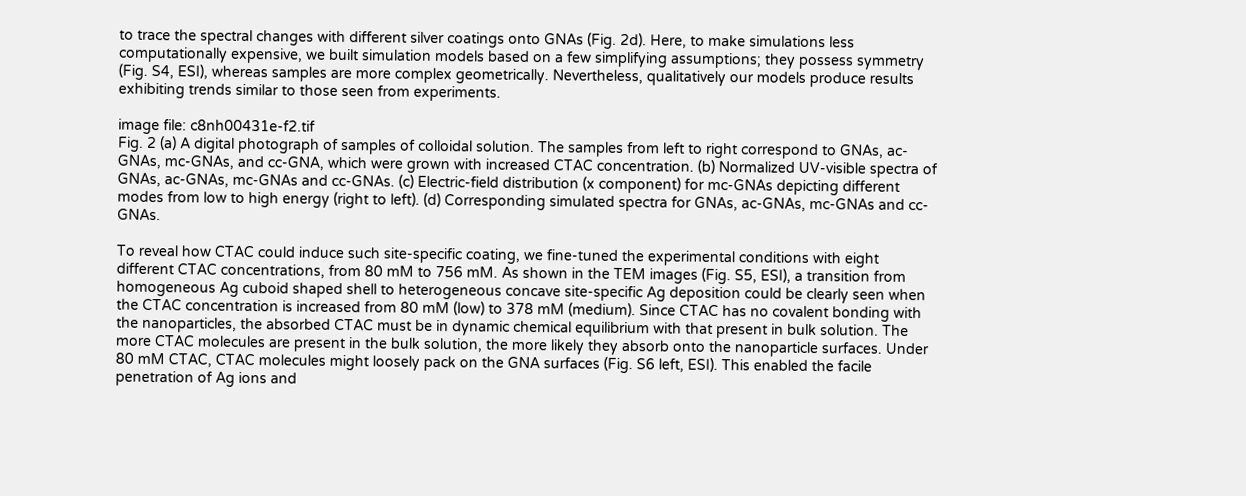to trace the spectral changes with different silver coatings onto GNAs (Fig. 2d). Here, to make simulations less computationally expensive, we built simulation models based on a few simplifying assumptions; they possess symmetry (Fig. S4, ESI), whereas samples are more complex geometrically. Nevertheless, qualitatively our models produce results exhibiting trends similar to those seen from experiments.

image file: c8nh00431e-f2.tif
Fig. 2 (a) A digital photograph of samples of colloidal solution. The samples from left to right correspond to GNAs, ac-GNAs, mc-GNAs, and cc-GNA, which were grown with increased CTAC concentration. (b) Normalized UV-visible spectra of GNAs, ac-GNAs, mc-GNAs and cc-GNAs. (c) Electric-field distribution (x component) for mc-GNAs depicting different modes from low to high energy (right to left). (d) Corresponding simulated spectra for GNAs, ac-GNAs, mc-GNAs and cc-GNAs.

To reveal how CTAC could induce such site-specific coating, we fine-tuned the experimental conditions with eight different CTAC concentrations, from 80 mM to 756 mM. As shown in the TEM images (Fig. S5, ESI), a transition from homogeneous Ag cuboid shaped shell to heterogeneous concave site-specific Ag deposition could be clearly seen when the CTAC concentration is increased from 80 mM (low) to 378 mM (medium). Since CTAC has no covalent bonding with the nanoparticles, the absorbed CTAC must be in dynamic chemical equilibrium with that present in bulk solution. The more CTAC molecules are present in the bulk solution, the more likely they absorb onto the nanoparticle surfaces. Under 80 mM CTAC, CTAC molecules might loosely pack on the GNA surfaces (Fig. S6 left, ESI). This enabled the facile penetration of Ag ions and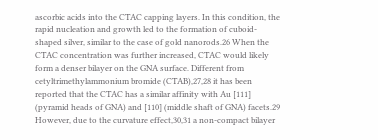ascorbic acids into the CTAC capping layers. In this condition, the rapid nucleation and growth led to the formation of cuboid-shaped silver, similar to the case of gold nanorods.26 When the CTAC concentration was further increased, CTAC would likely form a denser bilayer on the GNA surface. Different from cetyltrimethylammonium bromide (CTAB),27,28 it has been reported that the CTAC has a similar affinity with Au [111] (pyramid heads of GNA) and [110] (middle shaft of GNA) facets.29 However, due to the curvature effect,30,31 a non-compact bilayer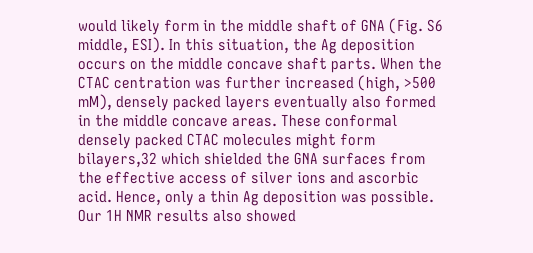would likely form in the middle shaft of GNA (Fig. S6 middle, ESI). In this situation, the Ag deposition occurs on the middle concave shaft parts. When the CTAC centration was further increased (high, >500 mM), densely packed layers eventually also formed in the middle concave areas. These conformal densely packed CTAC molecules might form bilayers,32 which shielded the GNA surfaces from the effective access of silver ions and ascorbic acid. Hence, only a thin Ag deposition was possible. Our 1H NMR results also showed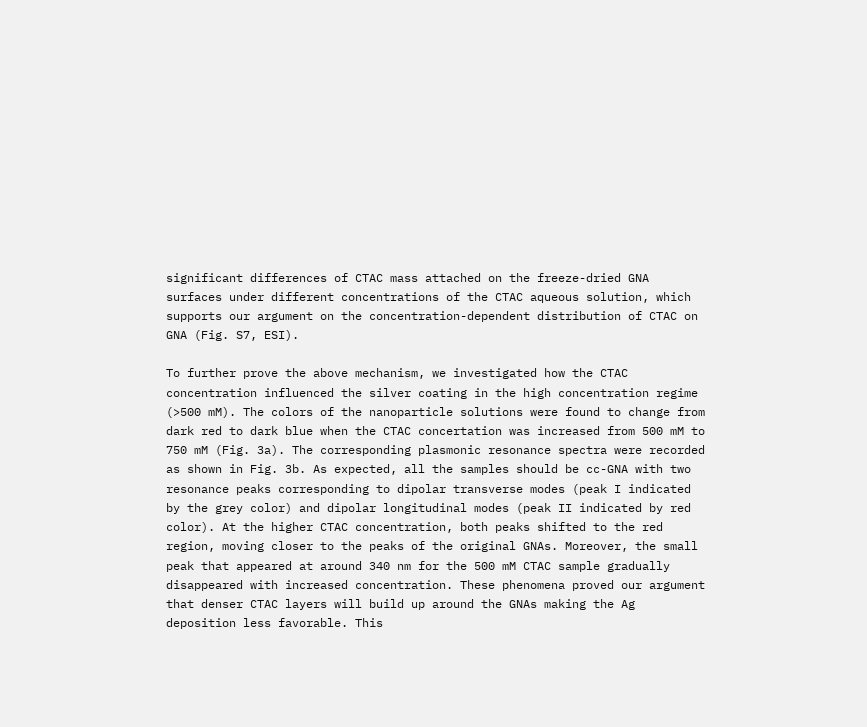significant differences of CTAC mass attached on the freeze-dried GNA surfaces under different concentrations of the CTAC aqueous solution, which supports our argument on the concentration-dependent distribution of CTAC on GNA (Fig. S7, ESI).

To further prove the above mechanism, we investigated how the CTAC concentration influenced the silver coating in the high concentration regime (>500 mM). The colors of the nanoparticle solutions were found to change from dark red to dark blue when the CTAC concertation was increased from 500 mM to 750 mM (Fig. 3a). The corresponding plasmonic resonance spectra were recorded as shown in Fig. 3b. As expected, all the samples should be cc-GNA with two resonance peaks corresponding to dipolar transverse modes (peak I indicated by the grey color) and dipolar longitudinal modes (peak II indicated by red color). At the higher CTAC concentration, both peaks shifted to the red region, moving closer to the peaks of the original GNAs. Moreover, the small peak that appeared at around 340 nm for the 500 mM CTAC sample gradually disappeared with increased concentration. These phenomena proved our argument that denser CTAC layers will build up around the GNAs making the Ag deposition less favorable. This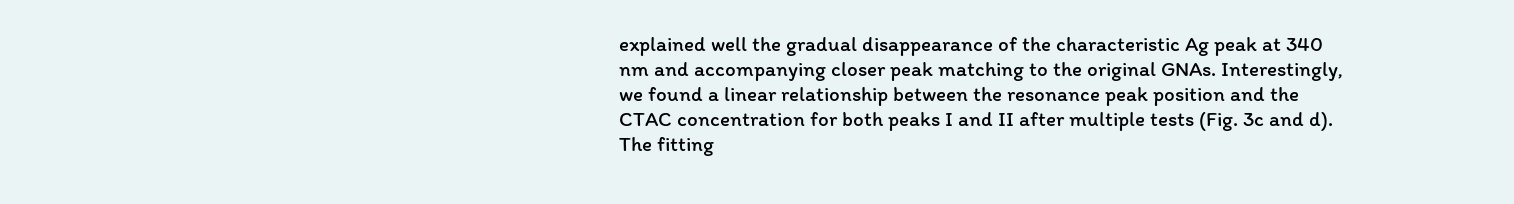explained well the gradual disappearance of the characteristic Ag peak at 340 nm and accompanying closer peak matching to the original GNAs. Interestingly, we found a linear relationship between the resonance peak position and the CTAC concentration for both peaks I and II after multiple tests (Fig. 3c and d). The fitting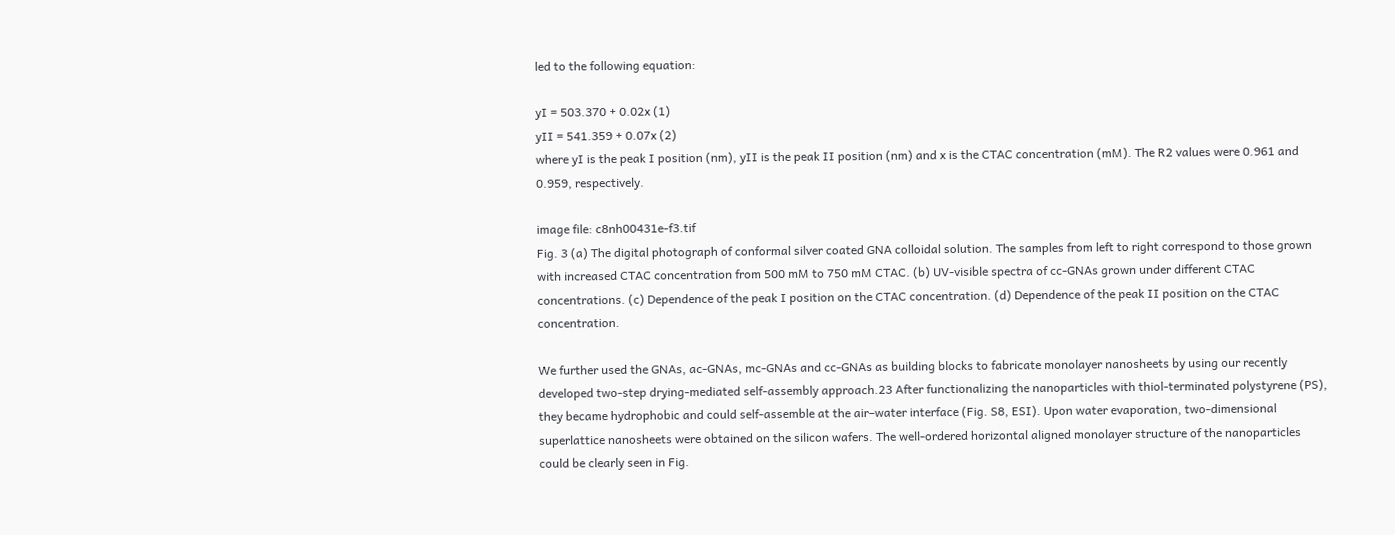led to the following equation:

yI = 503.370 + 0.02x (1)
yII = 541.359 + 0.07x (2)
where yI is the peak I position (nm), yII is the peak II position (nm) and x is the CTAC concentration (mM). The R2 values were 0.961 and 0.959, respectively.

image file: c8nh00431e-f3.tif
Fig. 3 (a) The digital photograph of conformal silver coated GNA colloidal solution. The samples from left to right correspond to those grown with increased CTAC concentration from 500 mM to 750 mM CTAC. (b) UV-visible spectra of cc-GNAs grown under different CTAC concentrations. (c) Dependence of the peak I position on the CTAC concentration. (d) Dependence of the peak II position on the CTAC concentration.

We further used the GNAs, ac-GNAs, mc-GNAs and cc-GNAs as building blocks to fabricate monolayer nanosheets by using our recently developed two-step drying-mediated self-assembly approach.23 After functionalizing the nanoparticles with thiol-terminated polystyrene (PS), they became hydrophobic and could self-assemble at the air–water interface (Fig. S8, ESI). Upon water evaporation, two-dimensional superlattice nanosheets were obtained on the silicon wafers. The well-ordered horizontal aligned monolayer structure of the nanoparticles could be clearly seen in Fig.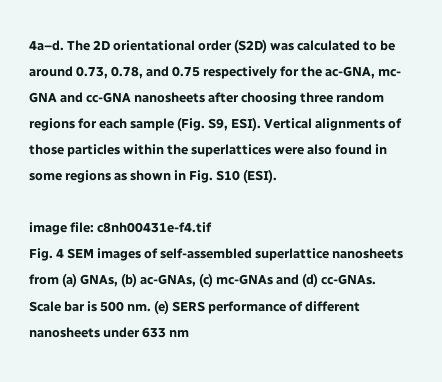4a–d. The 2D orientational order (S2D) was calculated to be around 0.73, 0.78, and 0.75 respectively for the ac-GNA, mc-GNA and cc-GNA nanosheets after choosing three random regions for each sample (Fig. S9, ESI). Vertical alignments of those particles within the superlattices were also found in some regions as shown in Fig. S10 (ESI).

image file: c8nh00431e-f4.tif
Fig. 4 SEM images of self-assembled superlattice nanosheets from (a) GNAs, (b) ac-GNAs, (c) mc-GNAs and (d) cc-GNAs. Scale bar is 500 nm. (e) SERS performance of different nanosheets under 633 nm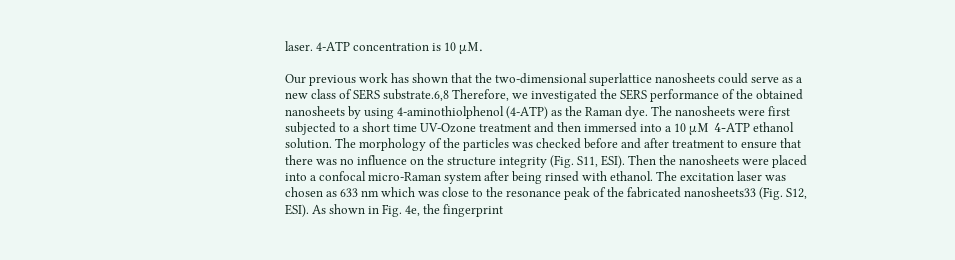laser. 4-ATP concentration is 10 μM.

Our previous work has shown that the two-dimensional superlattice nanosheets could serve as a new class of SERS substrate.6,8 Therefore, we investigated the SERS performance of the obtained nanosheets by using 4-aminothiolphenol (4-ATP) as the Raman dye. The nanosheets were first subjected to a short time UV-Ozone treatment and then immersed into a 10 μM 4-ATP ethanol solution. The morphology of the particles was checked before and after treatment to ensure that there was no influence on the structure integrity (Fig. S11, ESI). Then the nanosheets were placed into a confocal micro-Raman system after being rinsed with ethanol. The excitation laser was chosen as 633 nm which was close to the resonance peak of the fabricated nanosheets33 (Fig. S12, ESI). As shown in Fig. 4e, the fingerprint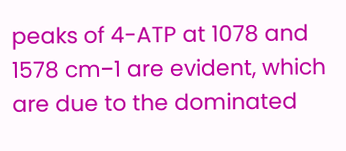peaks of 4-ATP at 1078 and 1578 cm−1 are evident, which are due to the dominated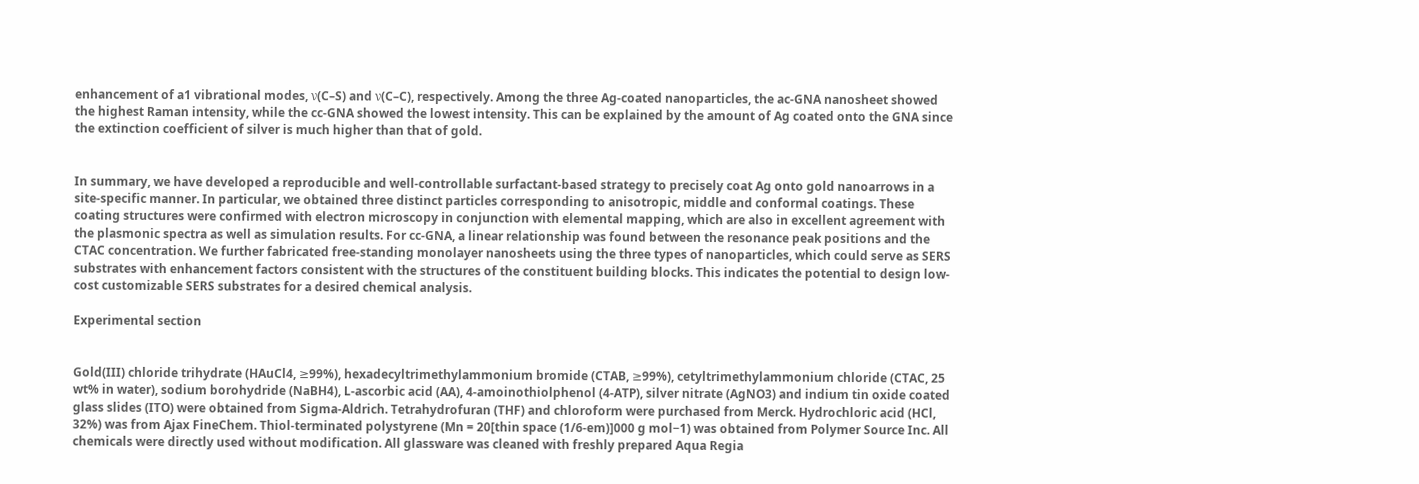enhancement of a1 vibrational modes, ν(C–S) and ν(C–C), respectively. Among the three Ag-coated nanoparticles, the ac-GNA nanosheet showed the highest Raman intensity, while the cc-GNA showed the lowest intensity. This can be explained by the amount of Ag coated onto the GNA since the extinction coefficient of silver is much higher than that of gold.


In summary, we have developed a reproducible and well-controllable surfactant-based strategy to precisely coat Ag onto gold nanoarrows in a site-specific manner. In particular, we obtained three distinct particles corresponding to anisotropic, middle and conformal coatings. These coating structures were confirmed with electron microscopy in conjunction with elemental mapping, which are also in excellent agreement with the plasmonic spectra as well as simulation results. For cc-GNA, a linear relationship was found between the resonance peak positions and the CTAC concentration. We further fabricated free-standing monolayer nanosheets using the three types of nanoparticles, which could serve as SERS substrates with enhancement factors consistent with the structures of the constituent building blocks. This indicates the potential to design low-cost customizable SERS substrates for a desired chemical analysis.

Experimental section


Gold(III) chloride trihydrate (HAuCl4, ≥99%), hexadecyltrimethylammonium bromide (CTAB, ≥99%), cetyltrimethylammonium chloride (CTAC, 25 wt% in water), sodium borohydride (NaBH4), L-ascorbic acid (AA), 4-amoinothiolphenol (4-ATP), silver nitrate (AgNO3) and indium tin oxide coated glass slides (ITO) were obtained from Sigma-Aldrich. Tetrahydrofuran (THF) and chloroform were purchased from Merck. Hydrochloric acid (HCl, 32%) was from Ajax FineChem. Thiol-terminated polystyrene (Mn = 20[thin space (1/6-em)]000 g mol−1) was obtained from Polymer Source Inc. All chemicals were directly used without modification. All glassware was cleaned with freshly prepared Aqua Regia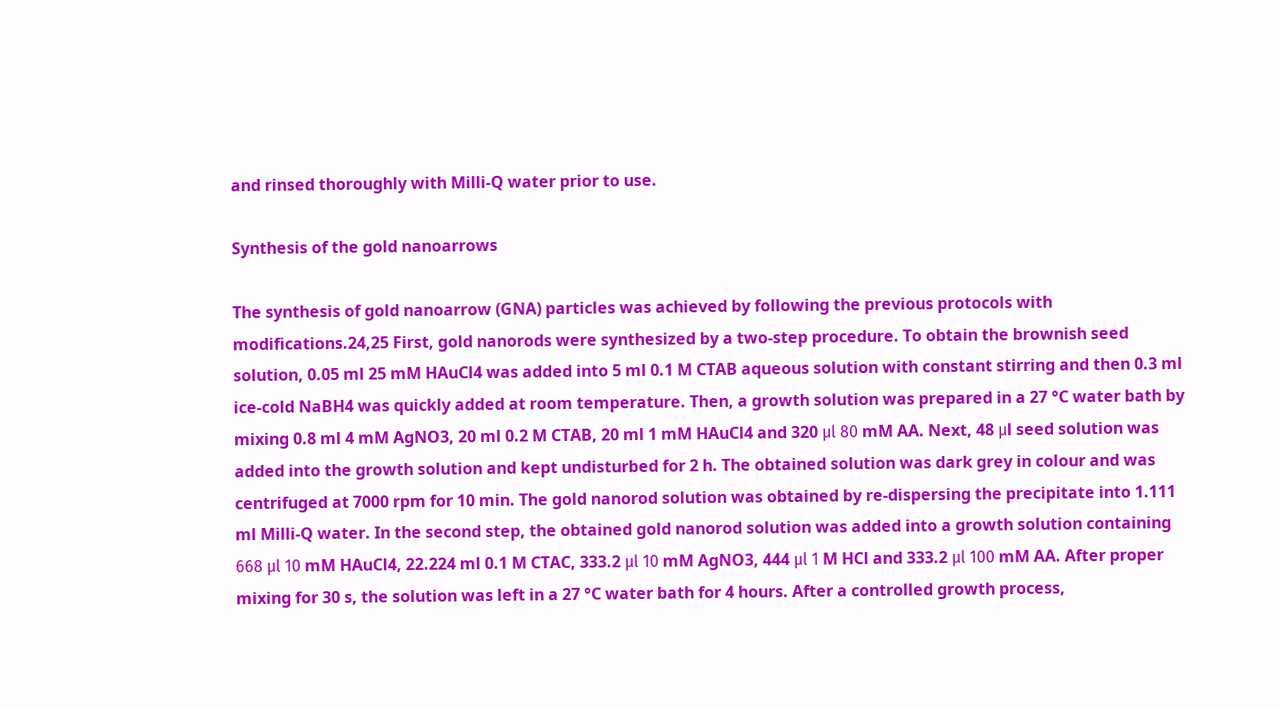and rinsed thoroughly with Milli-Q water prior to use.

Synthesis of the gold nanoarrows

The synthesis of gold nanoarrow (GNA) particles was achieved by following the previous protocols with modifications.24,25 First, gold nanorods were synthesized by a two-step procedure. To obtain the brownish seed solution, 0.05 ml 25 mM HAuCl4 was added into 5 ml 0.1 M CTAB aqueous solution with constant stirring and then 0.3 ml ice-cold NaBH4 was quickly added at room temperature. Then, a growth solution was prepared in a 27 °C water bath by mixing 0.8 ml 4 mM AgNO3, 20 ml 0.2 M CTAB, 20 ml 1 mM HAuCl4 and 320 μl 80 mM AA. Next, 48 μl seed solution was added into the growth solution and kept undisturbed for 2 h. The obtained solution was dark grey in colour and was centrifuged at 7000 rpm for 10 min. The gold nanorod solution was obtained by re-dispersing the precipitate into 1.111 ml Milli-Q water. In the second step, the obtained gold nanorod solution was added into a growth solution containing 668 μl 10 mM HAuCl4, 22.224 ml 0.1 M CTAC, 333.2 μl 10 mM AgNO3, 444 μl 1 M HCl and 333.2 μl 100 mM AA. After proper mixing for 30 s, the solution was left in a 27 °C water bath for 4 hours. After a controlled growth process,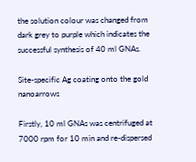the solution colour was changed from dark grey to purple which indicates the successful synthesis of 40 ml GNAs.

Site-specific Ag coating onto the gold nanoarrows

Firstly, 10 ml GNAs was centrifuged at 7000 rpm for 10 min and re-dispersed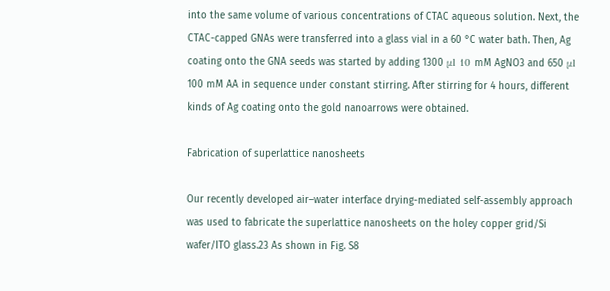into the same volume of various concentrations of CTAC aqueous solution. Next, the CTAC-capped GNAs were transferred into a glass vial in a 60 °C water bath. Then, Ag coating onto the GNA seeds was started by adding 1300 μl 10 mM AgNO3 and 650 μl 100 mM AA in sequence under constant stirring. After stirring for 4 hours, different kinds of Ag coating onto the gold nanoarrows were obtained.

Fabrication of superlattice nanosheets

Our recently developed air–water interface drying-mediated self-assembly approach was used to fabricate the superlattice nanosheets on the holey copper grid/Si wafer/ITO glass.23 As shown in Fig. S8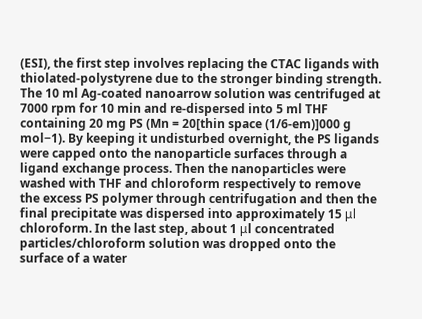(ESI), the first step involves replacing the CTAC ligands with thiolated-polystyrene due to the stronger binding strength. The 10 ml Ag-coated nanoarrow solution was centrifuged at 7000 rpm for 10 min and re-dispersed into 5 ml THF containing 20 mg PS (Mn = 20[thin space (1/6-em)]000 g mol−1). By keeping it undisturbed overnight, the PS ligands were capped onto the nanoparticle surfaces through a ligand exchange process. Then the nanoparticles were washed with THF and chloroform respectively to remove the excess PS polymer through centrifugation and then the final precipitate was dispersed into approximately 15 μl chloroform. In the last step, about 1 μl concentrated particles/chloroform solution was dropped onto the surface of a water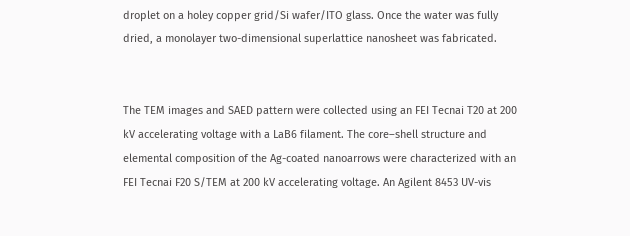droplet on a holey copper grid/Si wafer/ITO glass. Once the water was fully dried, a monolayer two-dimensional superlattice nanosheet was fabricated.


The TEM images and SAED pattern were collected using an FEI Tecnai T20 at 200 kV accelerating voltage with a LaB6 filament. The core–shell structure and elemental composition of the Ag-coated nanoarrows were characterized with an FEI Tecnai F20 S/TEM at 200 kV accelerating voltage. An Agilent 8453 UV-vis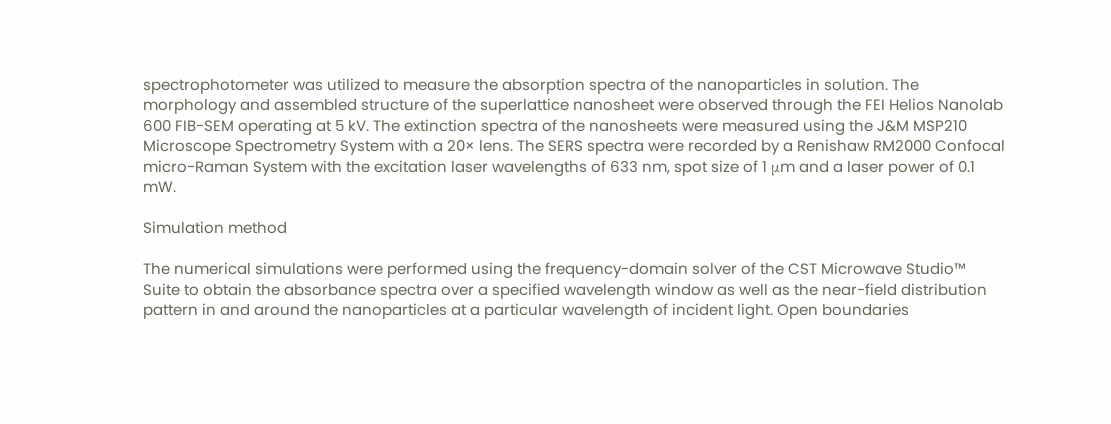spectrophotometer was utilized to measure the absorption spectra of the nanoparticles in solution. The morphology and assembled structure of the superlattice nanosheet were observed through the FEI Helios Nanolab 600 FIB-SEM operating at 5 kV. The extinction spectra of the nanosheets were measured using the J&M MSP210 Microscope Spectrometry System with a 20× lens. The SERS spectra were recorded by a Renishaw RM2000 Confocal micro-Raman System with the excitation laser wavelengths of 633 nm, spot size of 1 μm and a laser power of 0.1 mW.

Simulation method

The numerical simulations were performed using the frequency-domain solver of the CST Microwave Studio™ Suite to obtain the absorbance spectra over a specified wavelength window as well as the near-field distribution pattern in and around the nanoparticles at a particular wavelength of incident light. Open boundaries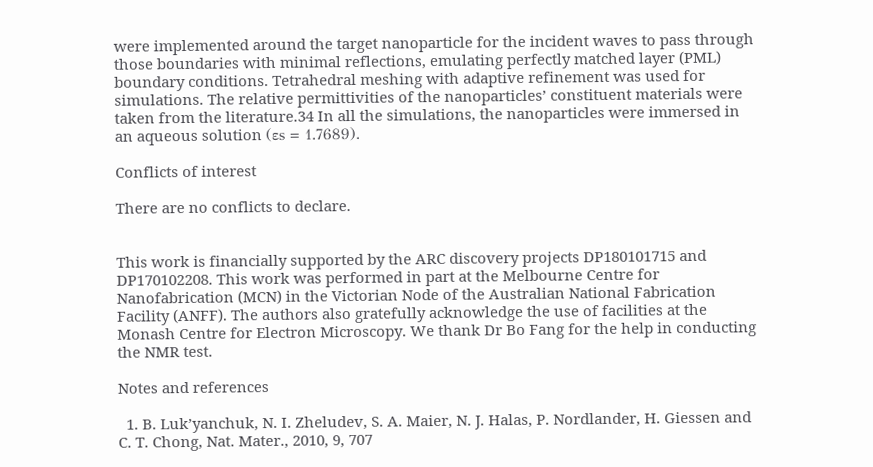were implemented around the target nanoparticle for the incident waves to pass through those boundaries with minimal reflections, emulating perfectly matched layer (PML) boundary conditions. Tetrahedral meshing with adaptive refinement was used for simulations. The relative permittivities of the nanoparticles’ constituent materials were taken from the literature.34 In all the simulations, the nanoparticles were immersed in an aqueous solution (εs = 1.7689).

Conflicts of interest

There are no conflicts to declare.


This work is financially supported by the ARC discovery projects DP180101715 and DP170102208. This work was performed in part at the Melbourne Centre for Nanofabrication (MCN) in the Victorian Node of the Australian National Fabrication Facility (ANFF). The authors also gratefully acknowledge the use of facilities at the Monash Centre for Electron Microscopy. We thank Dr Bo Fang for the help in conducting the NMR test.

Notes and references

  1. B. Luk’yanchuk, N. I. Zheludev, S. A. Maier, N. J. Halas, P. Nordlander, H. Giessen and C. T. Chong, Nat. Mater., 2010, 9, 707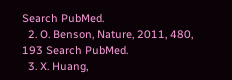Search PubMed.
  2. O. Benson, Nature, 2011, 480, 193 Search PubMed.
  3. X. Huang,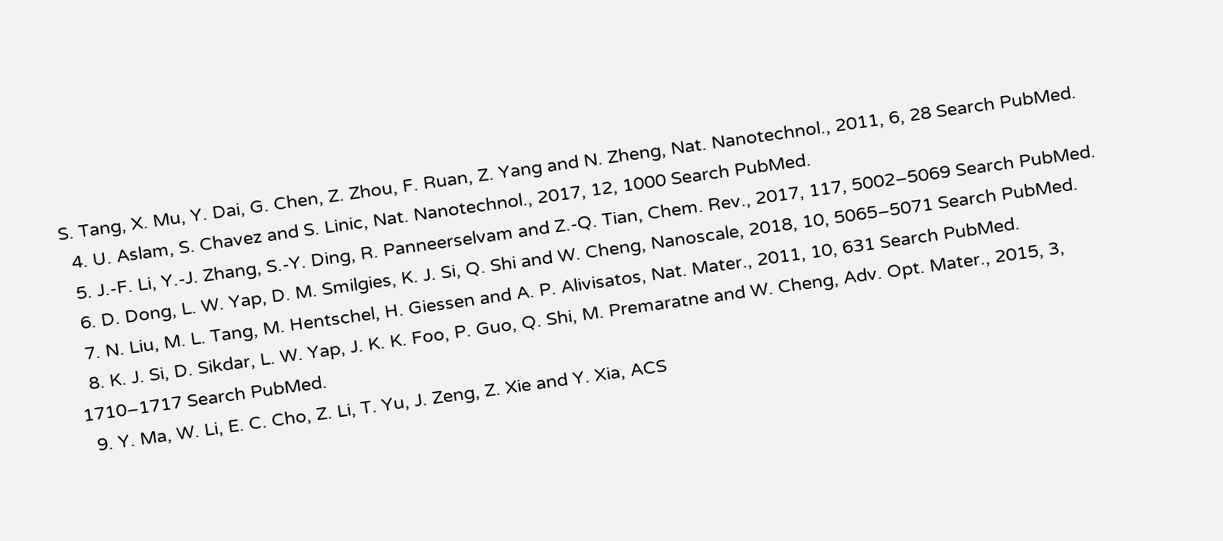S. Tang, X. Mu, Y. Dai, G. Chen, Z. Zhou, F. Ruan, Z. Yang and N. Zheng, Nat. Nanotechnol., 2011, 6, 28 Search PubMed.
  4. U. Aslam, S. Chavez and S. Linic, Nat. Nanotechnol., 2017, 12, 1000 Search PubMed.
  5. J.-F. Li, Y.-J. Zhang, S.-Y. Ding, R. Panneerselvam and Z.-Q. Tian, Chem. Rev., 2017, 117, 5002–5069 Search PubMed.
  6. D. Dong, L. W. Yap, D. M. Smilgies, K. J. Si, Q. Shi and W. Cheng, Nanoscale, 2018, 10, 5065–5071 Search PubMed.
  7. N. Liu, M. L. Tang, M. Hentschel, H. Giessen and A. P. Alivisatos, Nat. Mater., 2011, 10, 631 Search PubMed.
  8. K. J. Si, D. Sikdar, L. W. Yap, J. K. K. Foo, P. Guo, Q. Shi, M. Premaratne and W. Cheng, Adv. Opt. Mater., 2015, 3, 1710–1717 Search PubMed.
  9. Y. Ma, W. Li, E. C. Cho, Z. Li, T. Yu, J. Zeng, Z. Xie and Y. Xia, ACS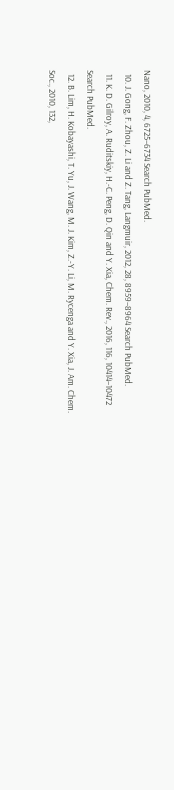Nano, 2010, 4, 6725–6734 Search PubMed.
  10. J. Gong, F. Zhou, Z. Li and Z. Tang, Langmuir, 2012, 28, 8959–8964 Search PubMed.
  11. K. D. Gilroy, A. Ruditskiy, H.-C. Peng, D. Qin and Y. Xia, Chem. Rev., 2016, 116, 10414–10472 Search PubMed.
  12. B. Lim, H. Kobayashi, T. Yu, J. Wang, M. J. Kim, Z.-Y. Li, M. Rycenga and Y. Xia, J. Am. Chem. Soc., 2010, 132,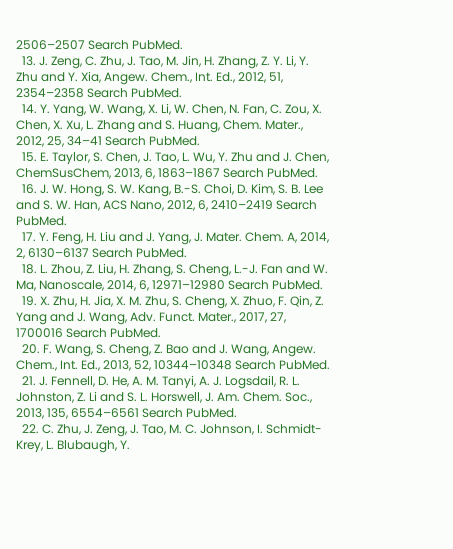2506–2507 Search PubMed.
  13. J. Zeng, C. Zhu, J. Tao, M. Jin, H. Zhang, Z. Y. Li, Y. Zhu and Y. Xia, Angew. Chem., Int. Ed., 2012, 51, 2354–2358 Search PubMed.
  14. Y. Yang, W. Wang, X. Li, W. Chen, N. Fan, C. Zou, X. Chen, X. Xu, L. Zhang and S. Huang, Chem. Mater., 2012, 25, 34–41 Search PubMed.
  15. E. Taylor, S. Chen, J. Tao, L. Wu, Y. Zhu and J. Chen, ChemSusChem, 2013, 6, 1863–1867 Search PubMed.
  16. J. W. Hong, S. W. Kang, B.-S. Choi, D. Kim, S. B. Lee and S. W. Han, ACS Nano, 2012, 6, 2410–2419 Search PubMed.
  17. Y. Feng, H. Liu and J. Yang, J. Mater. Chem. A, 2014, 2, 6130–6137 Search PubMed.
  18. L. Zhou, Z. Liu, H. Zhang, S. Cheng, L.-J. Fan and W. Ma, Nanoscale, 2014, 6, 12971–12980 Search PubMed.
  19. X. Zhu, H. Jia, X. M. Zhu, S. Cheng, X. Zhuo, F. Qin, Z. Yang and J. Wang, Adv. Funct. Mater., 2017, 27, 1700016 Search PubMed.
  20. F. Wang, S. Cheng, Z. Bao and J. Wang, Angew. Chem., Int. Ed., 2013, 52, 10344–10348 Search PubMed.
  21. J. Fennell, D. He, A. M. Tanyi, A. J. Logsdail, R. L. Johnston, Z. Li and S. L. Horswell, J. Am. Chem. Soc., 2013, 135, 6554–6561 Search PubMed.
  22. C. Zhu, J. Zeng, J. Tao, M. C. Johnson, I. Schmidt-Krey, L. Blubaugh, Y.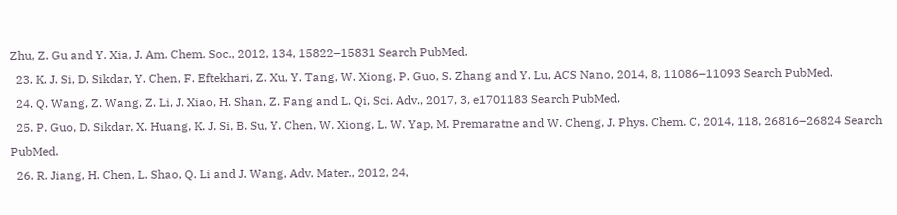Zhu, Z. Gu and Y. Xia, J. Am. Chem. Soc., 2012, 134, 15822–15831 Search PubMed.
  23. K. J. Si, D. Sikdar, Y. Chen, F. Eftekhari, Z. Xu, Y. Tang, W. Xiong, P. Guo, S. Zhang and Y. Lu, ACS Nano, 2014, 8, 11086–11093 Search PubMed.
  24. Q. Wang, Z. Wang, Z. Li, J. Xiao, H. Shan, Z. Fang and L. Qi, Sci. Adv., 2017, 3, e1701183 Search PubMed.
  25. P. Guo, D. Sikdar, X. Huang, K. J. Si, B. Su, Y. Chen, W. Xiong, L. W. Yap, M. Premaratne and W. Cheng, J. Phys. Chem. C, 2014, 118, 26816–26824 Search PubMed.
  26. R. Jiang, H. Chen, L. Shao, Q. Li and J. Wang, Adv. Mater., 2012, 24,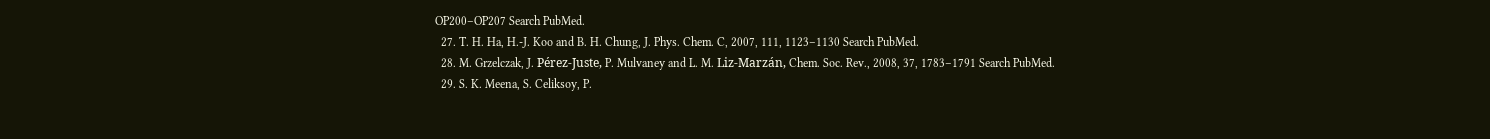OP200–OP207 Search PubMed.
  27. T. H. Ha, H.-J. Koo and B. H. Chung, J. Phys. Chem. C, 2007, 111, 1123–1130 Search PubMed.
  28. M. Grzelczak, J. Pérez-Juste, P. Mulvaney and L. M. Liz-Marzán, Chem. Soc. Rev., 2008, 37, 1783–1791 Search PubMed.
  29. S. K. Meena, S. Celiksoy, P.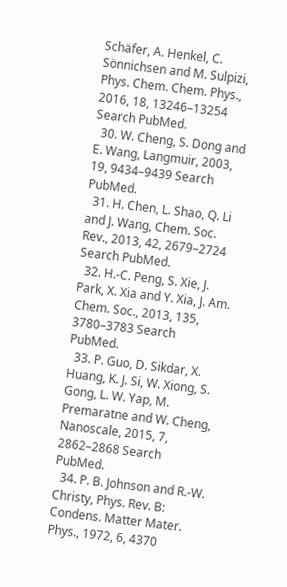Schäfer, A. Henkel, C. Sönnichsen and M. Sulpizi, Phys. Chem. Chem. Phys., 2016, 18, 13246–13254 Search PubMed.
  30. W. Cheng, S. Dong and E. Wang, Langmuir, 2003, 19, 9434–9439 Search PubMed.
  31. H. Chen, L. Shao, Q. Li and J. Wang, Chem. Soc. Rev., 2013, 42, 2679–2724 Search PubMed.
  32. H.-C. Peng, S. Xie, J. Park, X. Xia and Y. Xia, J. Am. Chem. Soc., 2013, 135, 3780–3783 Search PubMed.
  33. P. Guo, D. Sikdar, X. Huang, K. J. Si, W. Xiong, S. Gong, L. W. Yap, M. Premaratne and W. Cheng, Nanoscale, 2015, 7, 2862–2868 Search PubMed.
  34. P. B. Johnson and R.-W. Christy, Phys. Rev. B: Condens. Matter Mater. Phys., 1972, 6, 4370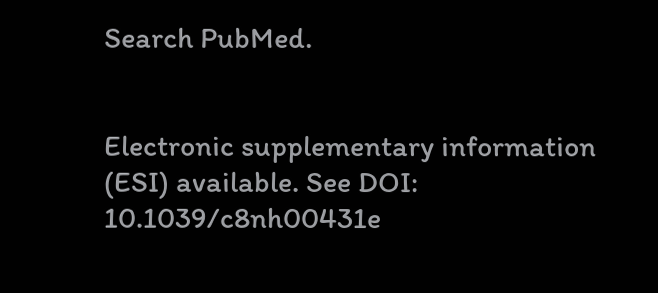Search PubMed.


Electronic supplementary information (ESI) available. See DOI: 10.1039/c8nh00431e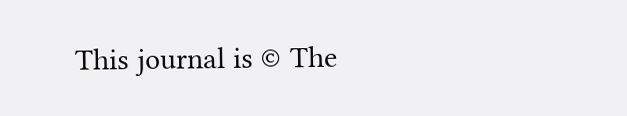This journal is © The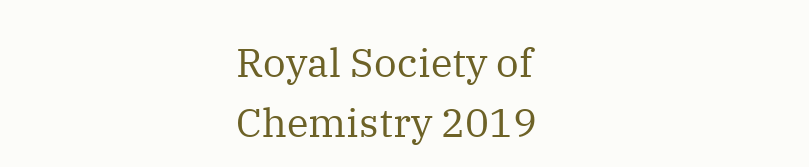Royal Society of Chemistry 2019